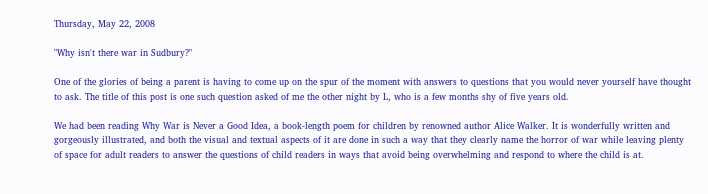Thursday, May 22, 2008

"Why isn't there war in Sudbury?"

One of the glories of being a parent is having to come up on the spur of the moment with answers to questions that you would never yourself have thought to ask. The title of this post is one such question asked of me the other night by L, who is a few months shy of five years old.

We had been reading Why War is Never a Good Idea, a book-length poem for children by renowned author Alice Walker. It is wonderfully written and gorgeously illustrated, and both the visual and textual aspects of it are done in such a way that they clearly name the horror of war while leaving plenty of space for adult readers to answer the questions of child readers in ways that avoid being overwhelming and respond to where the child is at.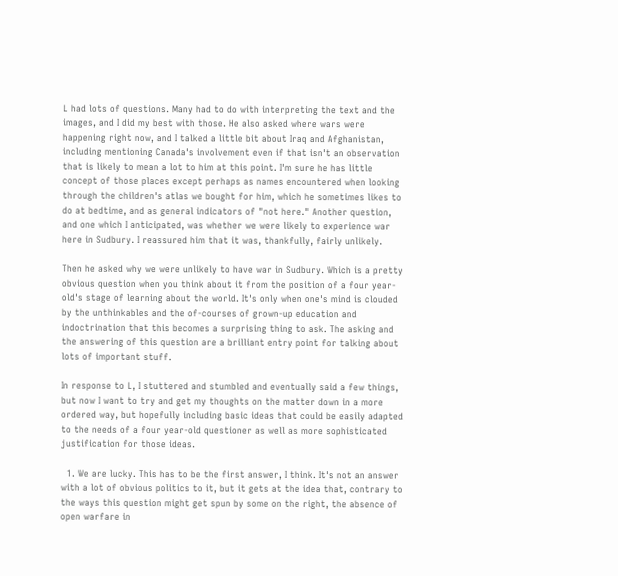L had lots of questions. Many had to do with interpreting the text and the images, and I did my best with those. He also asked where wars were happening right now, and I talked a little bit about Iraq and Afghanistan, including mentioning Canada's involvement even if that isn't an observation that is likely to mean a lot to him at this point. I'm sure he has little concept of those places except perhaps as names encountered when looking through the children's atlas we bought for him, which he sometimes likes to do at bedtime, and as general indicators of "not here." Another question, and one which I anticipated, was whether we were likely to experience war here in Sudbury. I reassured him that it was, thankfully, fairly unlikely.

Then he asked why we were unlikely to have war in Sudbury. Which is a pretty obvious question when you think about it from the position of a four year-old's stage of learning about the world. It's only when one's mind is clouded by the unthinkables and the of-courses of grown-up education and indoctrination that this becomes a surprising thing to ask. The asking and the answering of this question are a brilliant entry point for talking about lots of important stuff.

In response to L, I stuttered and stumbled and eventually said a few things, but now I want to try and get my thoughts on the matter down in a more ordered way, but hopefully including basic ideas that could be easily adapted to the needs of a four year-old questioner as well as more sophisticated justification for those ideas.

  1. We are lucky. This has to be the first answer, I think. It's not an answer with a lot of obvious politics to it, but it gets at the idea that, contrary to the ways this question might get spun by some on the right, the absence of open warfare in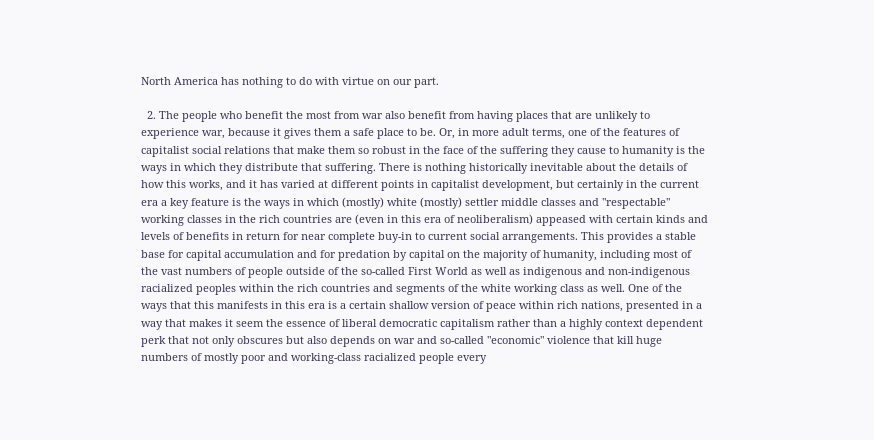North America has nothing to do with virtue on our part.

  2. The people who benefit the most from war also benefit from having places that are unlikely to experience war, because it gives them a safe place to be. Or, in more adult terms, one of the features of capitalist social relations that make them so robust in the face of the suffering they cause to humanity is the ways in which they distribute that suffering. There is nothing historically inevitable about the details of how this works, and it has varied at different points in capitalist development, but certainly in the current era a key feature is the ways in which (mostly) white (mostly) settler middle classes and "respectable" working classes in the rich countries are (even in this era of neoliberalism) appeased with certain kinds and levels of benefits in return for near complete buy-in to current social arrangements. This provides a stable base for capital accumulation and for predation by capital on the majority of humanity, including most of the vast numbers of people outside of the so-called First World as well as indigenous and non-indigenous racialized peoples within the rich countries and segments of the white working class as well. One of the ways that this manifests in this era is a certain shallow version of peace within rich nations, presented in a way that makes it seem the essence of liberal democratic capitalism rather than a highly context dependent perk that not only obscures but also depends on war and so-called "economic" violence that kill huge numbers of mostly poor and working-class racialized people every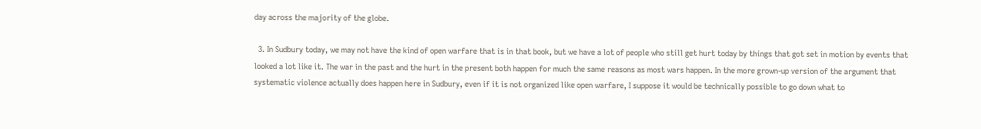day across the majority of the globe.

  3. In Sudbury today, we may not have the kind of open warfare that is in that book, but we have a lot of people who still get hurt today by things that got set in motion by events that looked a lot like it. The war in the past and the hurt in the present both happen for much the same reasons as most wars happen. In the more grown-up version of the argument that systematic violence actually does happen here in Sudbury, even if it is not organized like open warfare, I suppose it would be technically possible to go down what to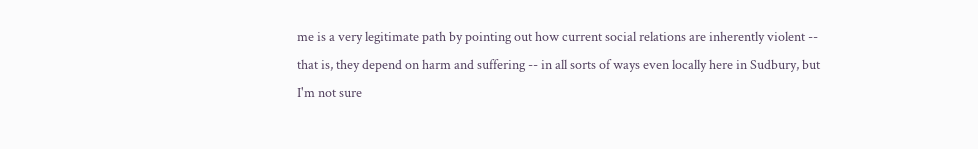me is a very legitimate path by pointing out how current social relations are inherently violent -- that is, they depend on harm and suffering -- in all sorts of ways even locally here in Sudbury, but I'm not sure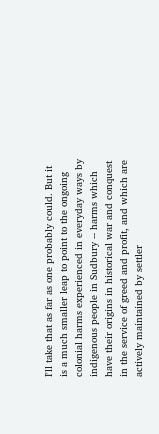I'll take that as far as one probably could. But it is a much smaller leap to point to the ongoing colonial harms experienced in everyday ways by indigenous people in Sudbury -- harms which have their origins in historical war and conquest in the service of greed and profit, and which are actively maintained by settler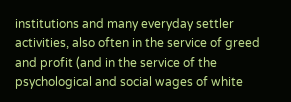institutions and many everyday settler activities, also often in the service of greed and profit (and in the service of the psychological and social wages of white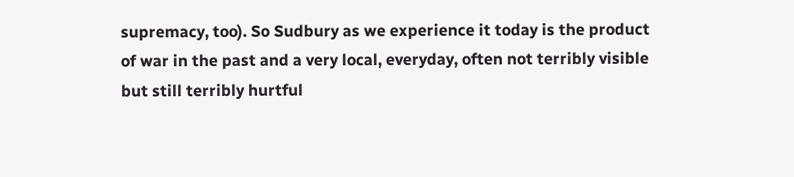supremacy, too). So Sudbury as we experience it today is the product of war in the past and a very local, everyday, often not terribly visible but still terribly hurtful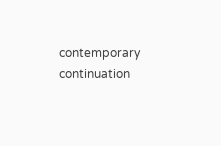contemporary continuation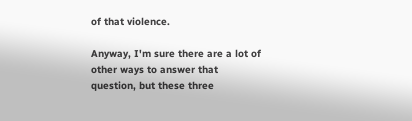of that violence.

Anyway, I'm sure there are a lot of other ways to answer that question, but these three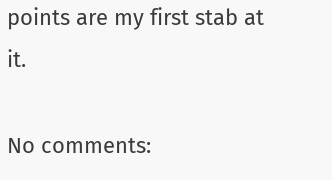points are my first stab at it.

No comments: